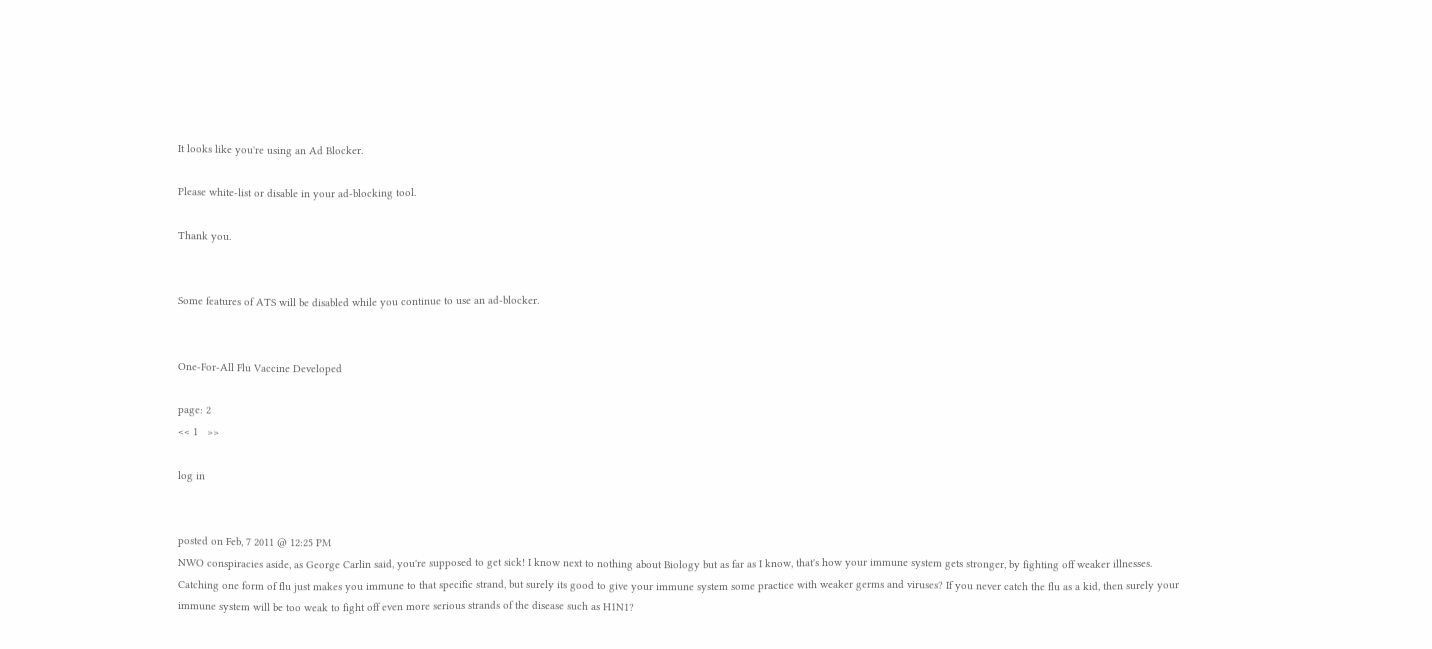It looks like you're using an Ad Blocker.

Please white-list or disable in your ad-blocking tool.

Thank you.


Some features of ATS will be disabled while you continue to use an ad-blocker.


One-For-All Flu Vaccine Developed

page: 2
<< 1   >>

log in


posted on Feb, 7 2011 @ 12:25 PM
NWO conspiracies aside, as George Carlin said, you're supposed to get sick! I know next to nothing about Biology but as far as I know, that's how your immune system gets stronger, by fighting off weaker illnesses. Catching one form of flu just makes you immune to that specific strand, but surely its good to give your immune system some practice with weaker germs and viruses? If you never catch the flu as a kid, then surely your immune system will be too weak to fight off even more serious strands of the disease such as H1N1?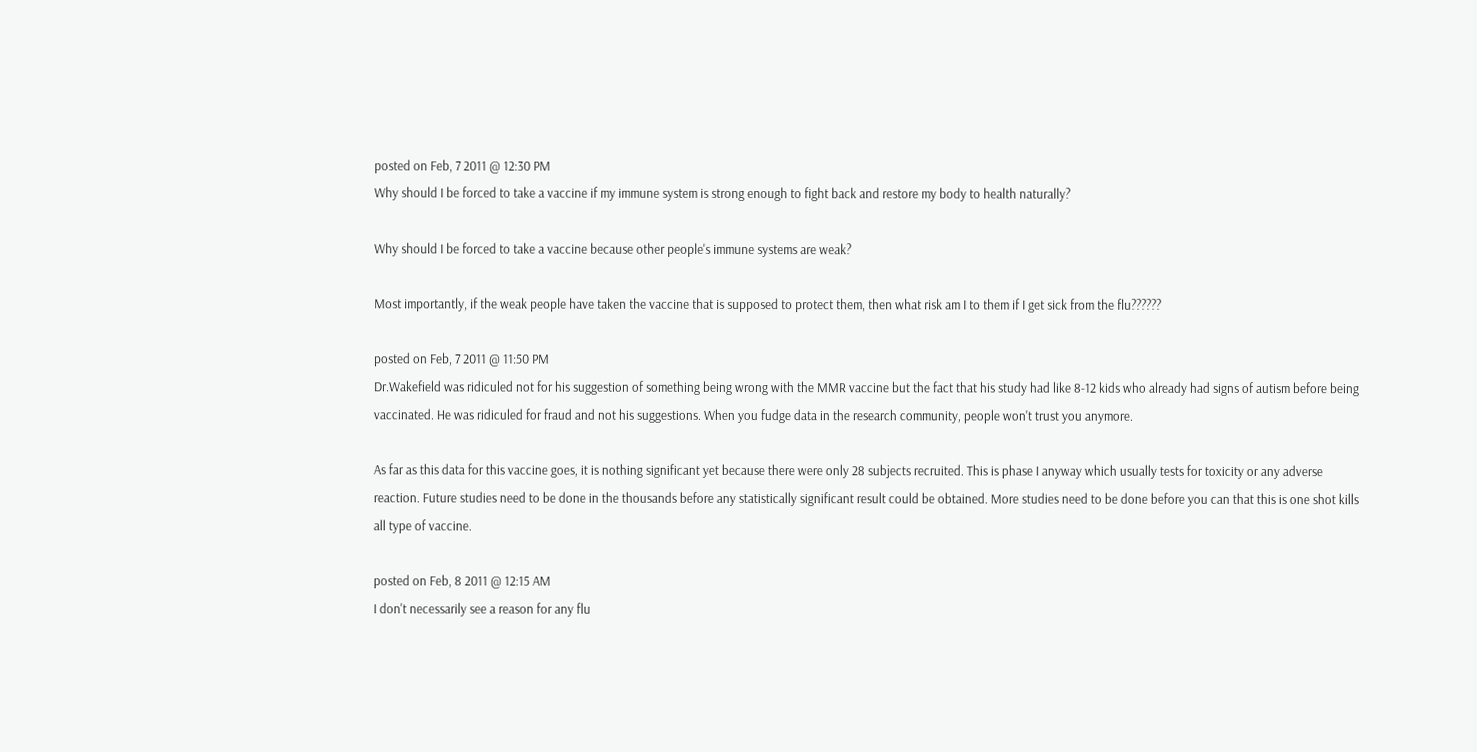posted on Feb, 7 2011 @ 12:30 PM
Why should I be forced to take a vaccine if my immune system is strong enough to fight back and restore my body to health naturally?

Why should I be forced to take a vaccine because other people's immune systems are weak?

Most importantly, if the weak people have taken the vaccine that is supposed to protect them, then what risk am I to them if I get sick from the flu??????

posted on Feb, 7 2011 @ 11:50 PM
Dr.Wakefield was ridiculed not for his suggestion of something being wrong with the MMR vaccine but the fact that his study had like 8-12 kids who already had signs of autism before being vaccinated. He was ridiculed for fraud and not his suggestions. When you fudge data in the research community, people won't trust you anymore.

As far as this data for this vaccine goes, it is nothing significant yet because there were only 28 subjects recruited. This is phase I anyway which usually tests for toxicity or any adverse reaction. Future studies need to be done in the thousands before any statistically significant result could be obtained. More studies need to be done before you can that this is one shot kills all type of vaccine.

posted on Feb, 8 2011 @ 12:15 AM
I don't necessarily see a reason for any flu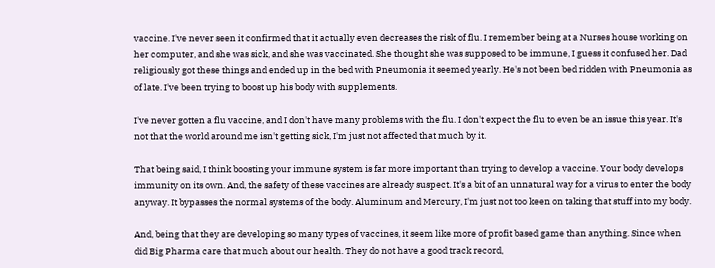vaccine. I've never seen it confirmed that it actually even decreases the risk of flu. I remember being at a Nurses house working on her computer, and she was sick, and she was vaccinated. She thought she was supposed to be immune, I guess it confused her. Dad religiously got these things and ended up in the bed with Pneumonia it seemed yearly. He's not been bed ridden with Pneumonia as of late. I've been trying to boost up his body with supplements.

I've never gotten a flu vaccine, and I don't have many problems with the flu. I don't expect the flu to even be an issue this year. It's not that the world around me isn't getting sick, I'm just not affected that much by it.

That being said, I think boosting your immune system is far more important than trying to develop a vaccine. Your body develops immunity on its own. And, the safety of these vaccines are already suspect. It's a bit of an unnatural way for a virus to enter the body anyway. It bypasses the normal systems of the body. Aluminum and Mercury, I'm just not too keen on taking that stuff into my body.

And, being that they are developing so many types of vaccines, it seem like more of profit based game than anything. Since when did Big Pharma care that much about our health. They do not have a good track record,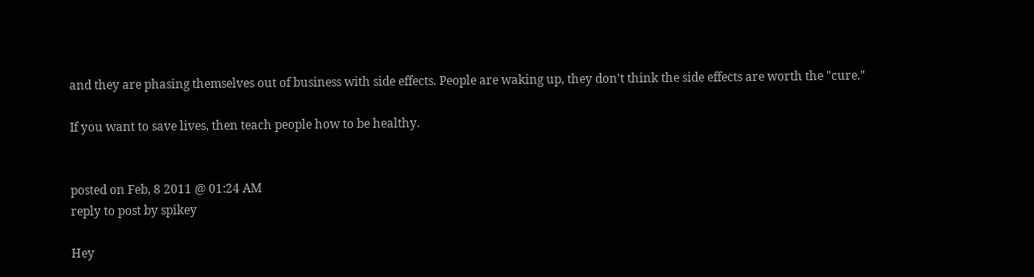and they are phasing themselves out of business with side effects. People are waking up, they don't think the side effects are worth the "cure."

If you want to save lives, then teach people how to be healthy.


posted on Feb, 8 2011 @ 01:24 AM
reply to post by spikey

Hey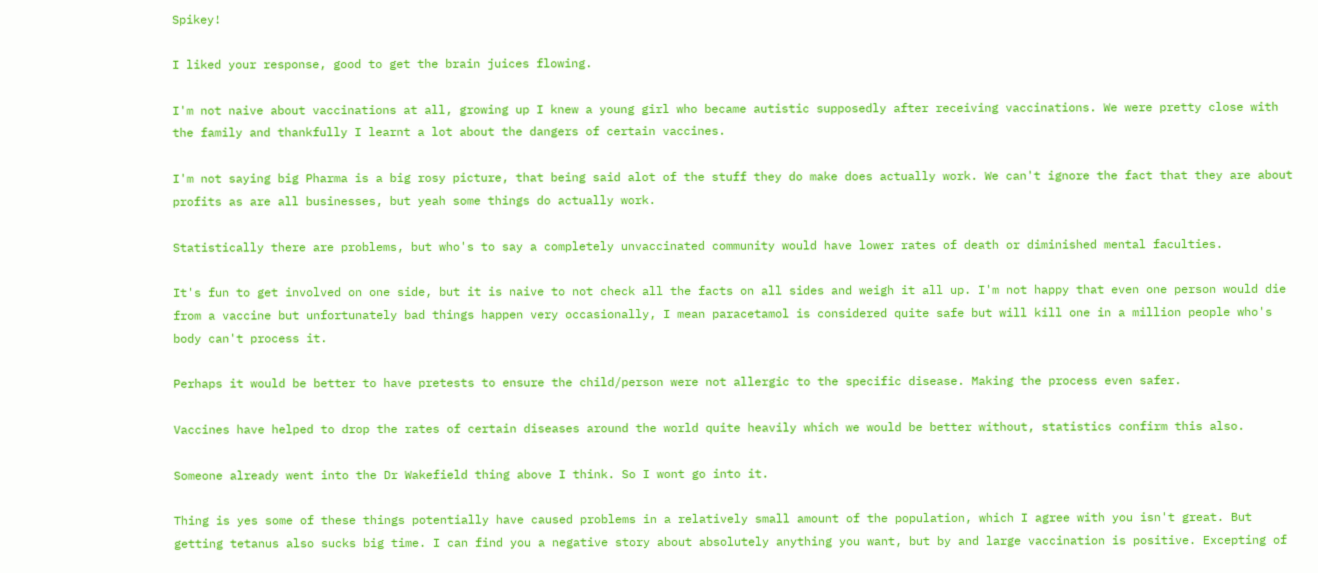Spikey!

I liked your response, good to get the brain juices flowing.

I'm not naive about vaccinations at all, growing up I knew a young girl who became autistic supposedly after receiving vaccinations. We were pretty close with the family and thankfully I learnt a lot about the dangers of certain vaccines.

I'm not saying big Pharma is a big rosy picture, that being said alot of the stuff they do make does actually work. We can't ignore the fact that they are about profits as are all businesses, but yeah some things do actually work.

Statistically there are problems, but who's to say a completely unvaccinated community would have lower rates of death or diminished mental faculties.

It's fun to get involved on one side, but it is naive to not check all the facts on all sides and weigh it all up. I'm not happy that even one person would die from a vaccine but unfortunately bad things happen very occasionally, I mean paracetamol is considered quite safe but will kill one in a million people who's body can't process it.

Perhaps it would be better to have pretests to ensure the child/person were not allergic to the specific disease. Making the process even safer.

Vaccines have helped to drop the rates of certain diseases around the world quite heavily which we would be better without, statistics confirm this also.

Someone already went into the Dr Wakefield thing above I think. So I wont go into it.

Thing is yes some of these things potentially have caused problems in a relatively small amount of the population, which I agree with you isn't great. But getting tetanus also sucks big time. I can find you a negative story about absolutely anything you want, but by and large vaccination is positive. Excepting of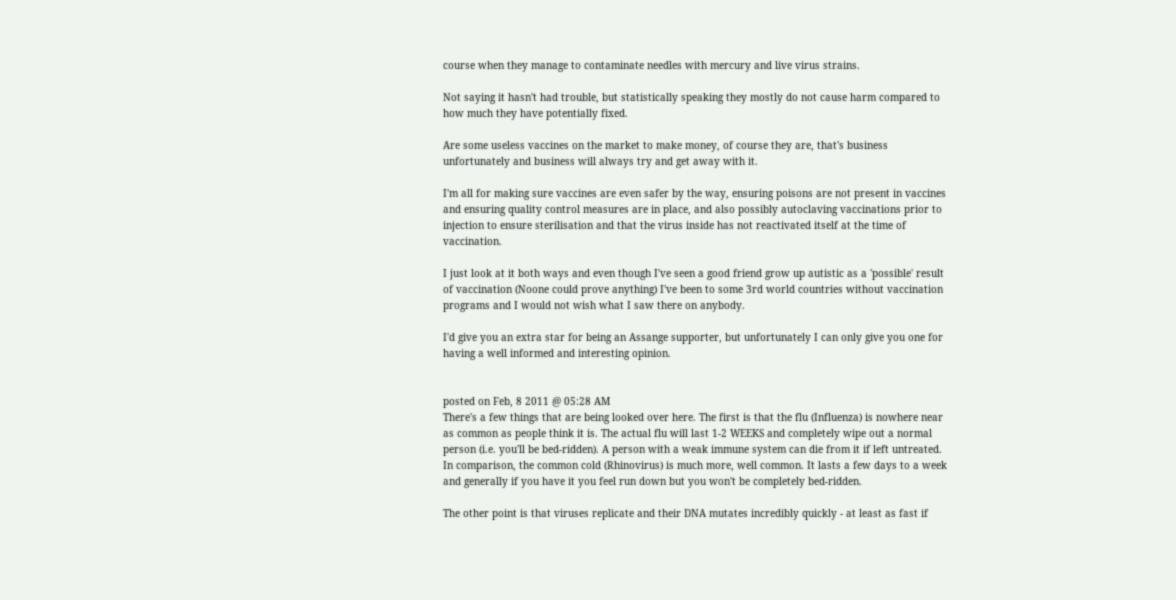course when they manage to contaminate needles with mercury and live virus strains.

Not saying it hasn't had trouble, but statistically speaking they mostly do not cause harm compared to how much they have potentially fixed.

Are some useless vaccines on the market to make money, of course they are, that's business unfortunately and business will always try and get away with it.

I'm all for making sure vaccines are even safer by the way, ensuring poisons are not present in vaccines and ensuring quality control measures are in place, and also possibly autoclaving vaccinations prior to injection to ensure sterilisation and that the virus inside has not reactivated itself at the time of vaccination.

I just look at it both ways and even though I've seen a good friend grow up autistic as a 'possible' result of vaccination (Noone could prove anything) I've been to some 3rd world countries without vaccination programs and I would not wish what I saw there on anybody.

I'd give you an extra star for being an Assange supporter, but unfortunately I can only give you one for having a well informed and interesting opinion.


posted on Feb, 8 2011 @ 05:28 AM
There's a few things that are being looked over here. The first is that the flu (Influenza) is nowhere near as common as people think it is. The actual flu will last 1-2 WEEKS and completely wipe out a normal person (i.e. you'll be bed-ridden). A person with a weak immune system can die from it if left untreated. In comparison, the common cold (Rhinovirus) is much more, well common. It lasts a few days to a week and generally if you have it you feel run down but you won't be completely bed-ridden.

The other point is that viruses replicate and their DNA mutates incredibly quickly - at least as fast if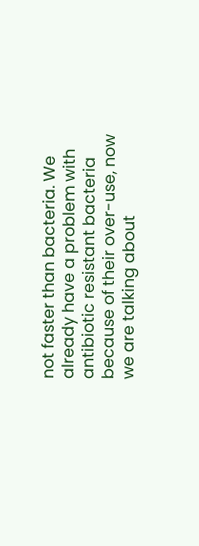not faster than bacteria. We already have a problem with antibiotic resistant bacteria because of their over-use, now we are talking about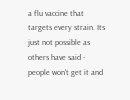a flu vaccine that targets every strain. Its just not possible as others have said - people won't get it and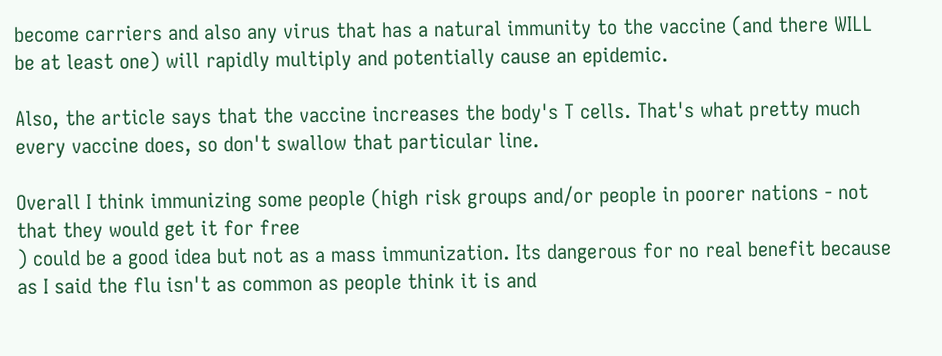become carriers and also any virus that has a natural immunity to the vaccine (and there WILL be at least one) will rapidly multiply and potentially cause an epidemic.

Also, the article says that the vaccine increases the body's T cells. That's what pretty much every vaccine does, so don't swallow that particular line.

Overall I think immunizing some people (high risk groups and/or people in poorer nations - not that they would get it for free
) could be a good idea but not as a mass immunization. Its dangerous for no real benefit because as I said the flu isn't as common as people think it is and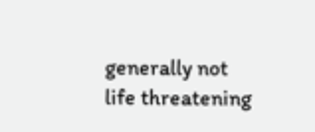generally not life threatening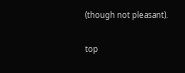(though not pleasant).

top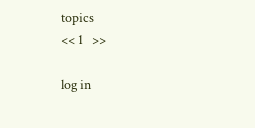topics
<< 1   >>

log in